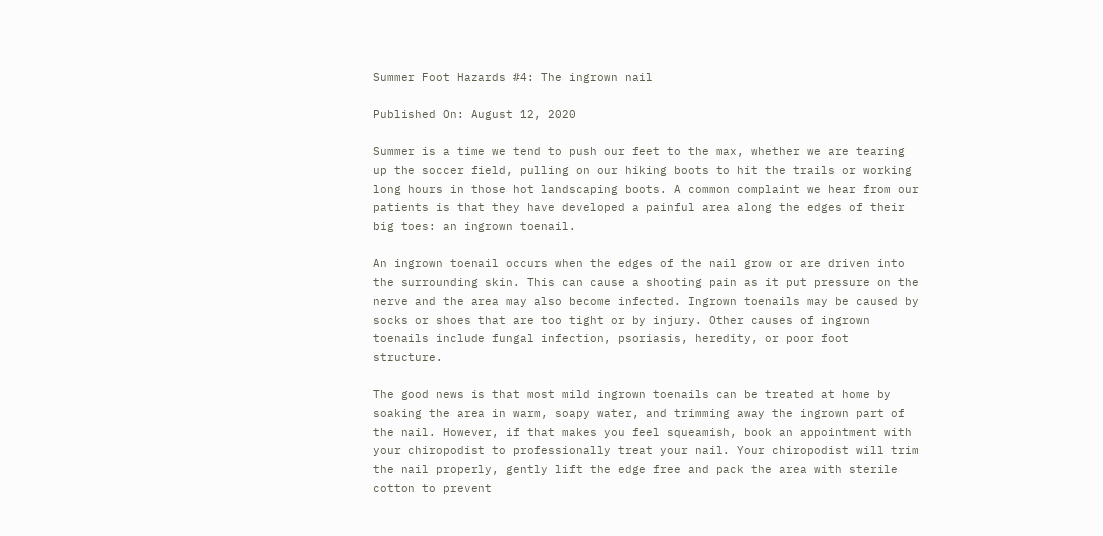Summer Foot Hazards #4: The ingrown nail

Published On: August 12, 2020

Summer is a time we tend to push our feet to the max, whether we are tearing up the soccer field, pulling on our hiking boots to hit the trails or working long hours in those hot landscaping boots. A common complaint we hear from our patients is that they have developed a painful area along the edges of their big toes: an ingrown toenail.

An ingrown toenail occurs when the edges of the nail grow or are driven into the surrounding skin. This can cause a shooting pain as it put pressure on the nerve and the area may also become infected. Ingrown toenails may be caused by socks or shoes that are too tight or by injury. Other causes of ingrown toenails include fungal infection, psoriasis, heredity, or poor foot structure.

The good news is that most mild ingrown toenails can be treated at home by soaking the area in warm, soapy water, and trimming away the ingrown part of the nail. However, if that makes you feel squeamish, book an appointment with your chiropodist to professionally treat your nail. Your chiropodist will trim the nail properly, gently lift the edge free and pack the area with sterile cotton to prevent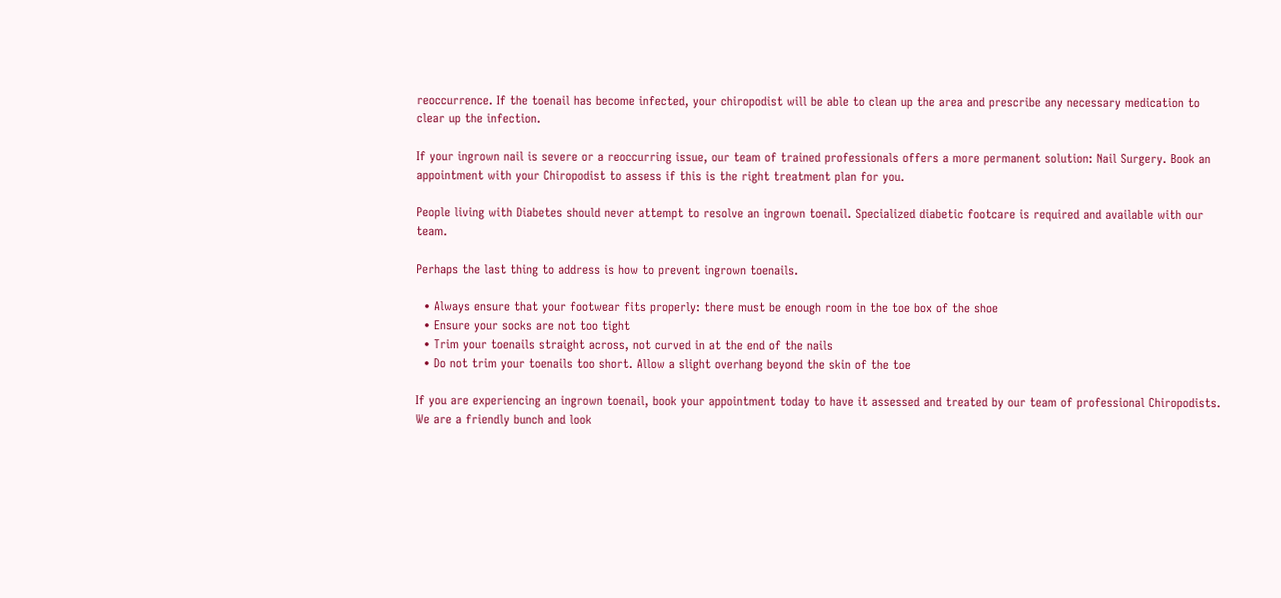reoccurrence. If the toenail has become infected, your chiropodist will be able to clean up the area and prescribe any necessary medication to clear up the infection.

If your ingrown nail is severe or a reoccurring issue, our team of trained professionals offers a more permanent solution: Nail Surgery. Book an appointment with your Chiropodist to assess if this is the right treatment plan for you.

People living with Diabetes should never attempt to resolve an ingrown toenail. Specialized diabetic footcare is required and available with our team.

Perhaps the last thing to address is how to prevent ingrown toenails.

  • Always ensure that your footwear fits properly: there must be enough room in the toe box of the shoe
  • Ensure your socks are not too tight
  • Trim your toenails straight across, not curved in at the end of the nails
  • Do not trim your toenails too short. Allow a slight overhang beyond the skin of the toe

If you are experiencing an ingrown toenail, book your appointment today to have it assessed and treated by our team of professional Chiropodists. We are a friendly bunch and look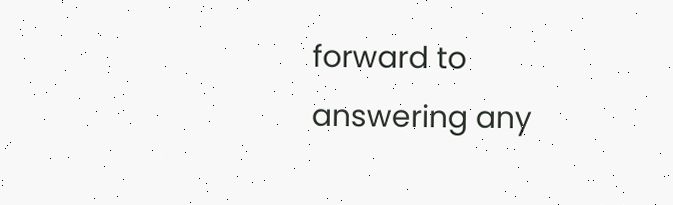forward to answering any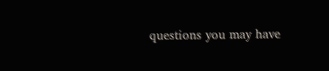questions you may have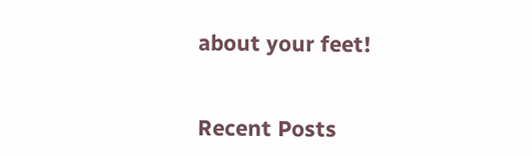about your feet!


Recent Posts